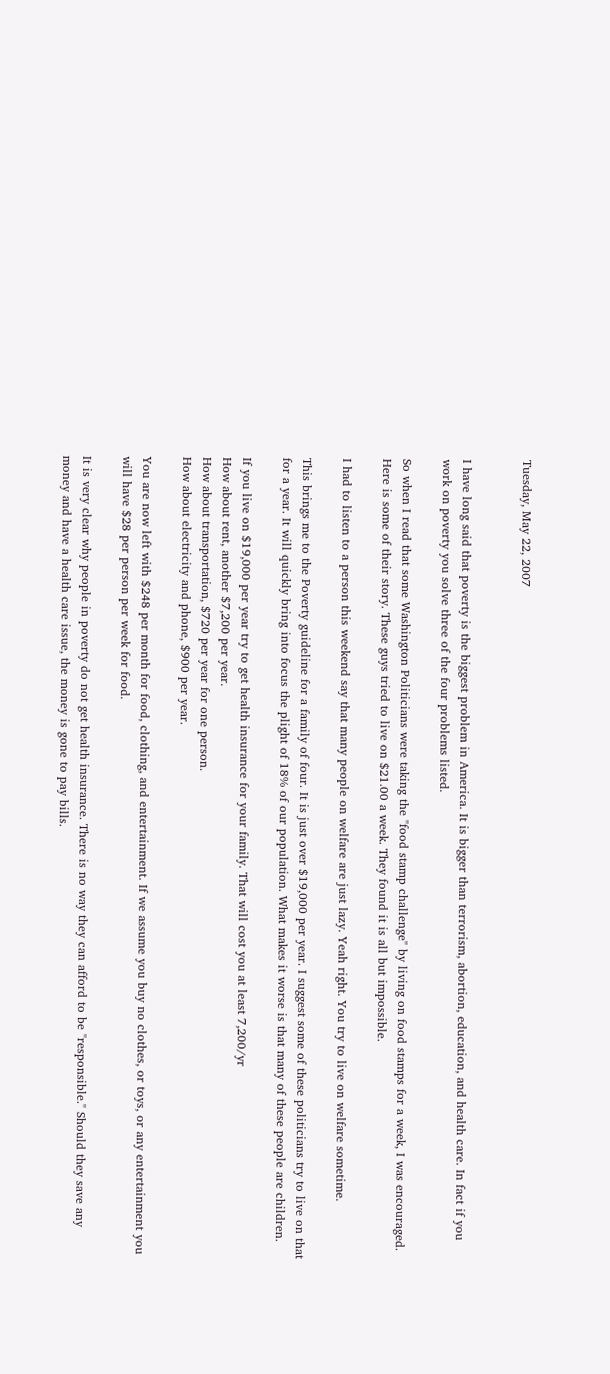Tuesday, May 22, 2007


I have long said that poverty is the biggest problem in America. It is bigger than terrorism, abortion, education, and health care. In fact if you work on poverty you solve three of the four problems listed.

So when I read that some Washington Politicians were taking the "food stamp challenge" by living on food stamps for a week, I was encouraged. Here is some of their story. These guys tried to live on $21.00 a week. They found it is all but impossible.

I had to listen to a person this weekend say that many people on welfare are just lazy. Yeah right. You try to live on welfare sometime.

This brings me to the Poverty guideline for a family of four. It is just over $19,000 per year. I suggest some of these politicians try to live on that for a year. It will quickly bring into focus the plight of 18% of our population. What makes it worse is that many of these people are children.

If you live on $19,000 per year try to get health insurance for your family. That will cost you at least 7,200/yr
How about rent, another $7,200 per year.
How about transportation, $720 per year for one person.
How about electricity and phone, $900 per year.

You are now left with $248 per month for food, clothing, and entertainment. If we assume you buy no clothes, or toys, or any entertainment you will have $28 per person per week for food.

It is very clear why people in poverty do not get health insurance. There is no way they can afford to be "responsible." Should they save any money and have a health care issue, the money is gone to pay bills.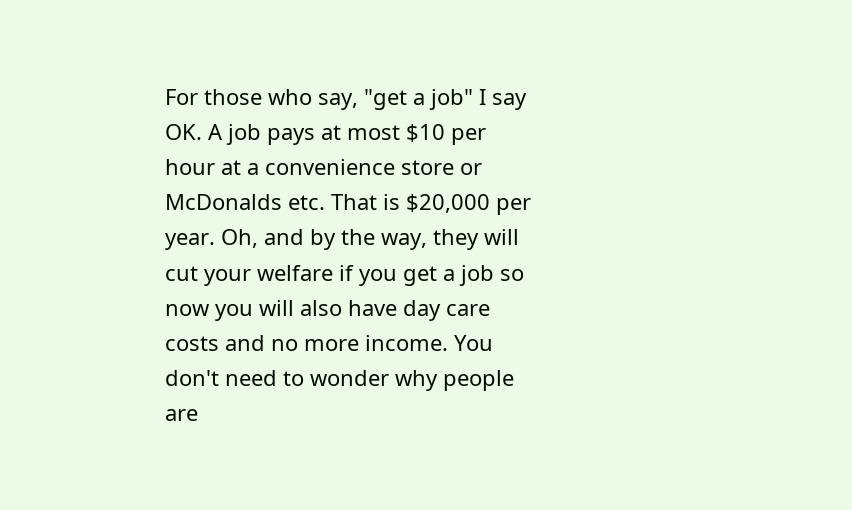For those who say, "get a job" I say OK. A job pays at most $10 per hour at a convenience store or McDonalds etc. That is $20,000 per year. Oh, and by the way, they will cut your welfare if you get a job so now you will also have day care costs and no more income. You don't need to wonder why people are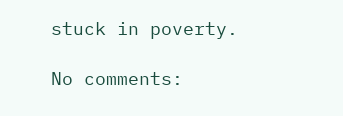stuck in poverty.

No comments: